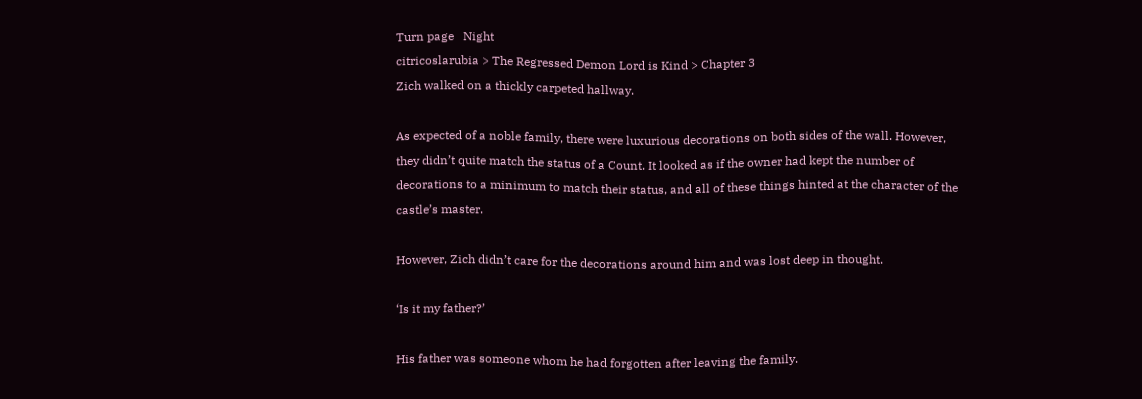Turn page   Night
citricoslarubia > The Regressed Demon Lord is Kind > Chapter 3
Zich walked on a thickly carpeted hallway.

As expected of a noble family, there were luxurious decorations on both sides of the wall. However, they didn’t quite match the status of a Count. It looked as if the owner had kept the number of decorations to a minimum to match their status, and all of these things hinted at the character of the castle’s master.

However, Zich didn’t care for the decorations around him and was lost deep in thought.

‘Is it my father?’

His father was someone whom he had forgotten after leaving the family.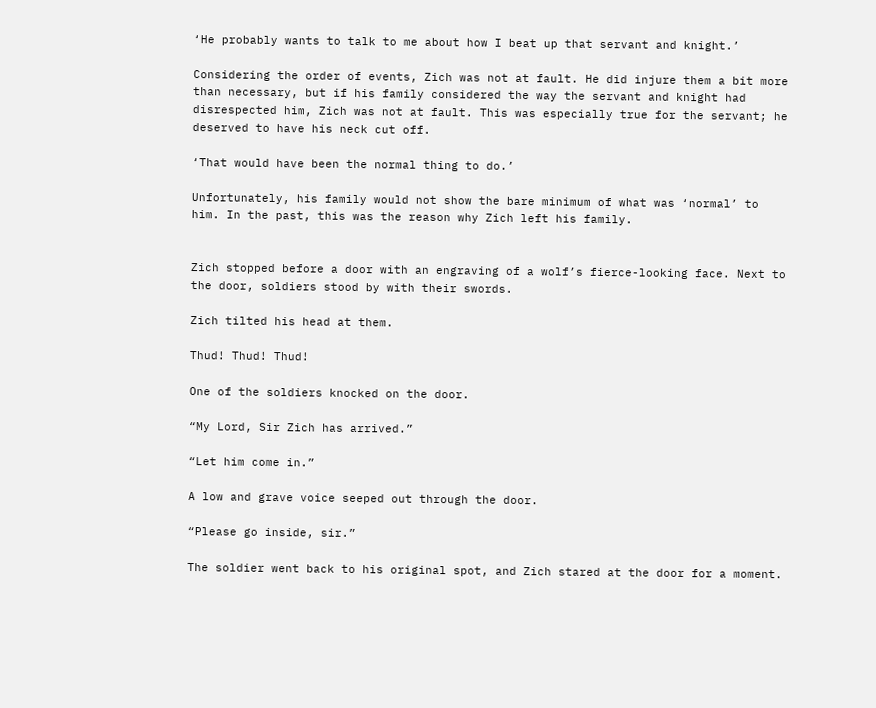‘He probably wants to talk to me about how I beat up that servant and knight.’

Considering the order of events, Zich was not at fault. He did injure them a bit more than necessary, but if his family considered the way the servant and knight had disrespected him, Zich was not at fault. This was especially true for the servant; he deserved to have his neck cut off.

‘That would have been the normal thing to do.’

Unfortunately, his family would not show the bare minimum of what was ‘normal’ to him. In the past, this was the reason why Zich left his family.


Zich stopped before a door with an engraving of a wolf’s fierce-looking face. Next to the door, soldiers stood by with their swords.

Zich tilted his head at them.

Thud! Thud! Thud!

One of the soldiers knocked on the door.

“My Lord, Sir Zich has arrived.”

“Let him come in.”

A low and grave voice seeped out through the door.

“Please go inside, sir.”

The soldier went back to his original spot, and Zich stared at the door for a moment.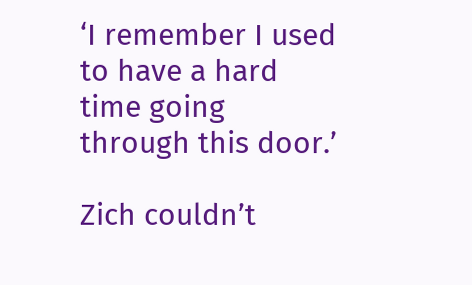‘I remember I used to have a hard time going through this door.’

Zich couldn’t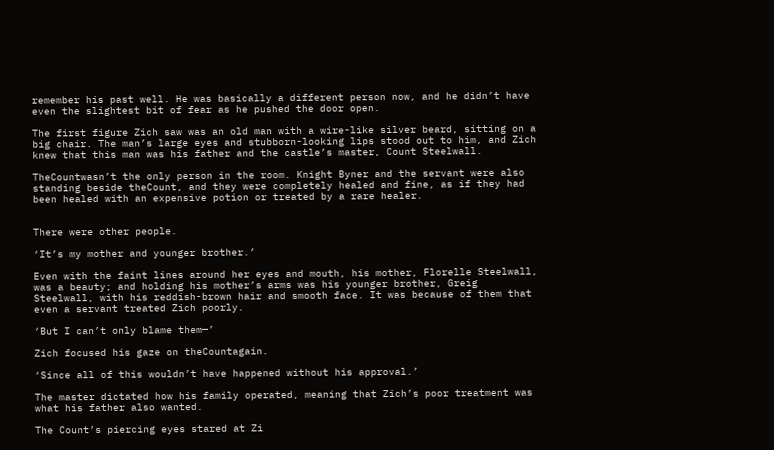remember his past well. He was basically a different person now, and he didn’t have even the slightest bit of fear as he pushed the door open.

The first figure Zich saw was an old man with a wire-like silver beard, sitting on a big chair. The man’s large eyes and stubborn-looking lips stood out to him, and Zich knew that this man was his father and the castle’s master, Count Steelwall.

TheCountwasn’t the only person in the room. Knight Byner and the servant were also standing beside theCount, and they were completely healed and fine, as if they had been healed with an expensive potion or treated by a rare healer.


There were other people.

‘It’s my mother and younger brother.’

Even with the faint lines around her eyes and mouth, his mother, Florelle Steelwall, was a beauty; and holding his mother’s arms was his younger brother, Greig Steelwall, with his reddish-brown hair and smooth face. It was because of them that even a servant treated Zich poorly.

‘But I can’t only blame them—’

Zich focused his gaze on theCountagain.

‘Since all of this wouldn’t have happened without his approval.’

The master dictated how his family operated, meaning that Zich’s poor treatment was what his father also wanted.

The Count’s piercing eyes stared at Zi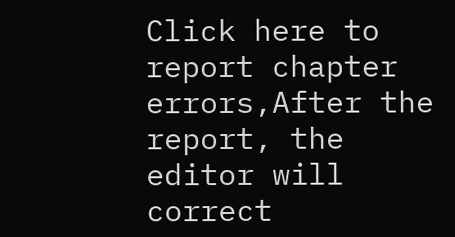Click here to report chapter errors,After the report, the editor will correct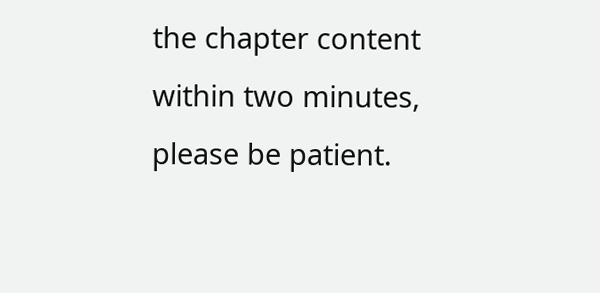the chapter content within two minutes, please be patient.